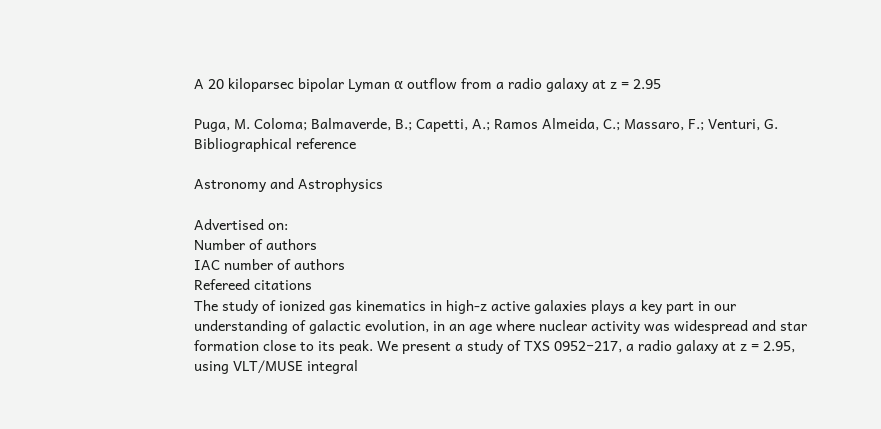A 20 kiloparsec bipolar Lyman α outflow from a radio galaxy at z = 2.95

Puga, M. Coloma; Balmaverde, B.; Capetti, A.; Ramos Almeida, C.; Massaro, F.; Venturi, G.
Bibliographical reference

Astronomy and Astrophysics

Advertised on:
Number of authors
IAC number of authors
Refereed citations
The study of ionized gas kinematics in high-z active galaxies plays a key part in our understanding of galactic evolution, in an age where nuclear activity was widespread and star formation close to its peak. We present a study of TXS 0952−217, a radio galaxy at z = 2.95, using VLT/MUSE integral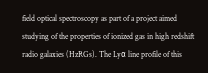field optical spectroscopy as part of a project aimed studying of the properties of ionized gas in high redshift radio galaxies (HzRGs). The Lyα line profile of this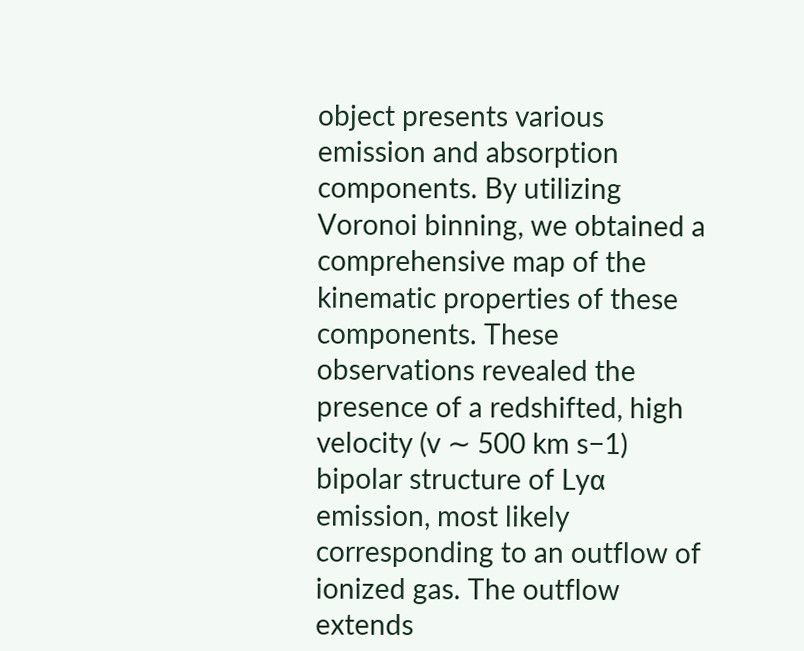object presents various emission and absorption components. By utilizing Voronoi binning, we obtained a comprehensive map of the kinematic properties of these components. These observations revealed the presence of a redshifted, high velocity (v ∼ 500 km s−1) bipolar structure of Lyα emission, most likely corresponding to an outflow of ionized gas. The outflow extends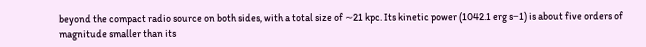beyond the compact radio source on both sides, with a total size of ∼21 kpc. Its kinetic power (1042.1 erg s−1) is about five orders of magnitude smaller than its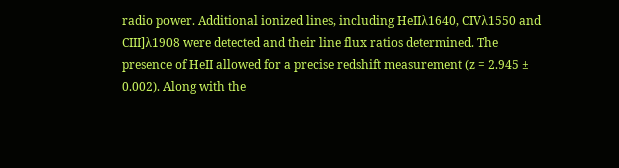radio power. Additional ionized lines, including HeIIλ1640, CIVλ1550 and CIII]λ1908 were detected and their line flux ratios determined. The presence of HeII allowed for a precise redshift measurement (z = 2.945 ± 0.002). Along with the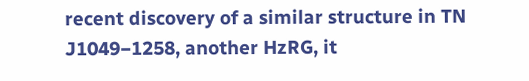recent discovery of a similar structure in TN J1049−1258, another HzRG, it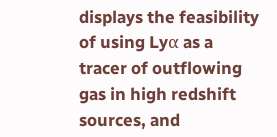displays the feasibility of using Lyα as a tracer of outflowing gas in high redshift sources, and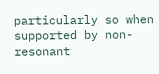particularly so when supported by non-resonant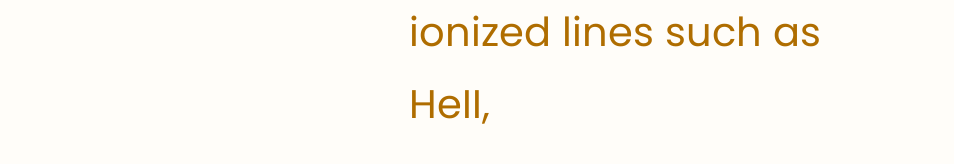ionized lines such as HeII,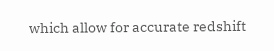which allow for accurate redshift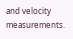and velocity measurements.